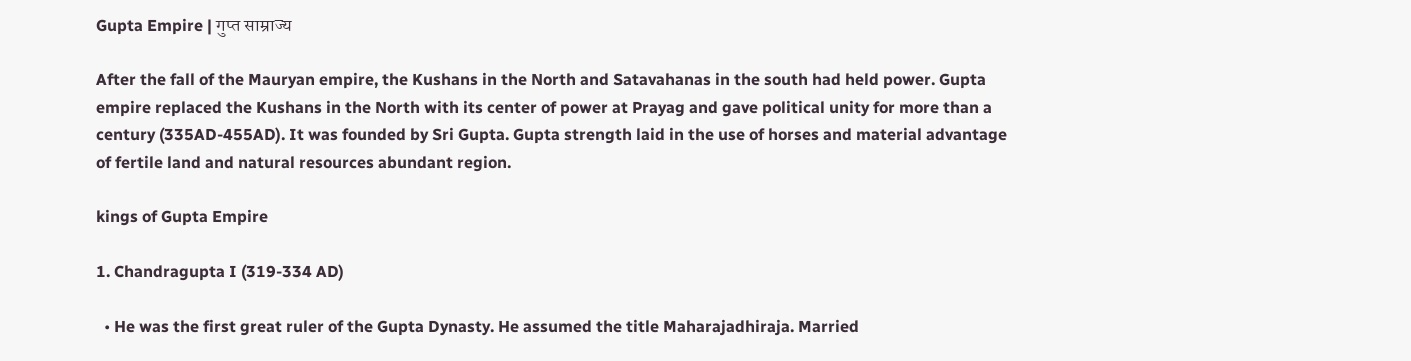Gupta Empire | गुप्‍त साम्राज्‍य

After the fall of the Mauryan empire, the Kushans in the North and Satavahanas in the south had held power. Gupta empire replaced the Kushans in the North with its center of power at Prayag and gave political unity for more than a century (335AD-455AD). It was founded by Sri Gupta. Gupta strength laid in the use of horses and material advantage of fertile land and natural resources abundant region.

kings of Gupta Empire

1. Chandragupta I (319-334 AD)

  • He was the first great ruler of the Gupta Dynasty. He assumed the title Maharajadhiraja. Married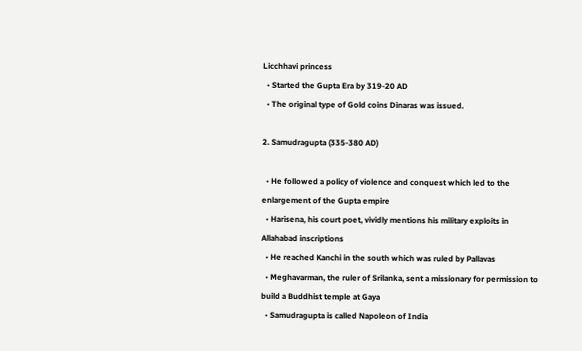Licchhavi princess
  • Started the Gupta Era by 319-20 AD
  • The original type of Gold coins Dinaras was issued.

2. Samudragupta (335-380 AD)

  • He followed a policy of violence and conquest which led to the enlargement of the Gupta empire
  • Harisena, his court poet, vividly mentions his military exploits in Allahabad inscriptions
  • He reached Kanchi in the south which was ruled by Pallavas
  • Meghavarman, the ruler of Srilanka, sent a missionary for permission to build a Buddhist temple at Gaya
  • Samudragupta is called Napoleon of India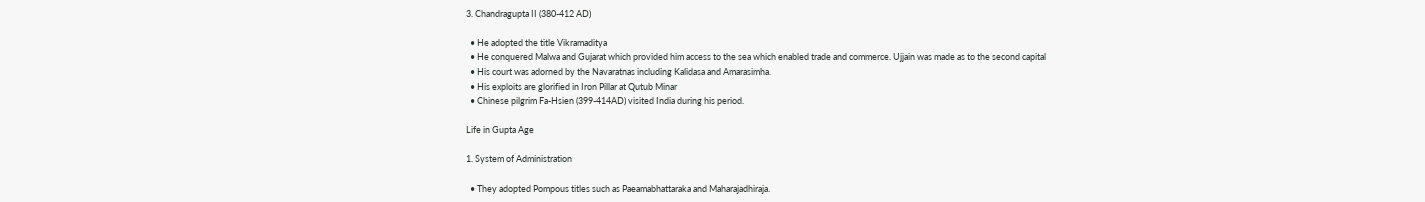3. Chandragupta II (380-412 AD)

  • He adopted the title Vikramaditya
  • He conquered Malwa and Gujarat which provided him access to the sea which enabled trade and commerce. Ujjain was made as to the second capital
  • His court was adorned by the Navaratnas including Kalidasa and Amarasimha.
  • His exploits are glorified in Iron Pillar at Qutub Minar
  • Chinese pilgrim Fa-Hsien (399-414AD) visited India during his period.

Life in Gupta Age

1. System of Administration

  • They adopted Pompous titles such as Paeamabhattaraka and Maharajadhiraja.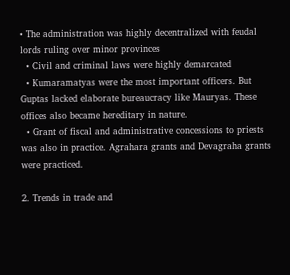• The administration was highly decentralized with feudal lords ruling over minor provinces
  • Civil and criminal laws were highly demarcated
  • Kumaramatyas were the most important officers. But Guptas lacked elaborate bureaucracy like Mauryas. These offices also became hereditary in nature.
  • Grant of fiscal and administrative concessions to priests was also in practice. Agrahara grants and Devagraha grants were practiced.

2. Trends in trade and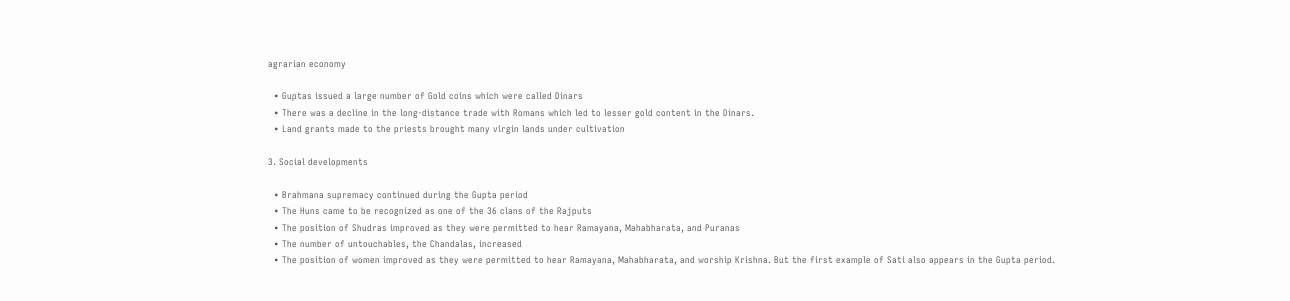agrarian economy

  • Guptas issued a large number of Gold coins which were called Dinars
  • There was a decline in the long-distance trade with Romans which led to lesser gold content in the Dinars.
  • Land grants made to the priests brought many virgin lands under cultivation

3. Social developments

  • Brahmana supremacy continued during the Gupta period
  • The Huns came to be recognized as one of the 36 clans of the Rajputs
  • The position of Shudras improved as they were permitted to hear Ramayana, Mahabharata, and Puranas
  • The number of untouchables, the Chandalas, increased
  • The position of women improved as they were permitted to hear Ramayana, Mahabharata, and worship Krishna. But the first example of Sati also appears in the Gupta period.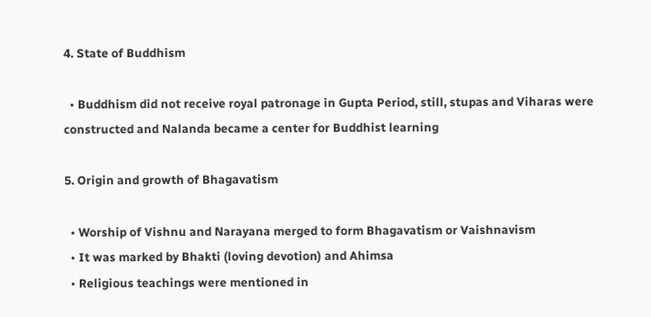4. State of Buddhism

  • Buddhism did not receive royal patronage in Gupta Period, still, stupas and Viharas were constructed and Nalanda became a center for Buddhist learning

5. Origin and growth of Bhagavatism

  • Worship of Vishnu and Narayana merged to form Bhagavatism or Vaishnavism
  • It was marked by Bhakti (loving devotion) and Ahimsa
  • Religious teachings were mentioned in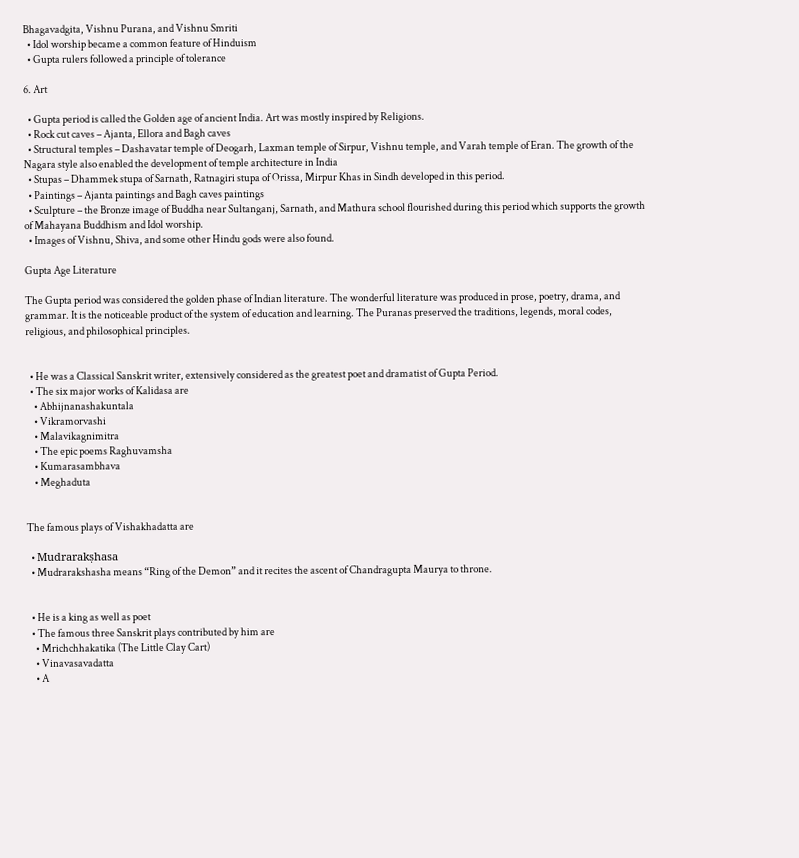Bhagavadgita, Vishnu Purana, and Vishnu Smriti
  • Idol worship became a common feature of Hinduism
  • Gupta rulers followed a principle of tolerance

6. Art

  • Gupta period is called the Golden age of ancient India. Art was mostly inspired by Religions.
  • Rock cut caves – Ajanta, Ellora and Bagh caves
  • Structural temples – Dashavatar temple of Deogarh, Laxman temple of Sirpur, Vishnu temple, and Varah temple of Eran. The growth of the Nagara style also enabled the development of temple architecture in India
  • Stupas – Dhammek stupa of Sarnath, Ratnagiri stupa of Orissa, Mirpur Khas in Sindh developed in this period.
  • Paintings – Ajanta paintings and Bagh caves paintings
  • Sculpture – the Bronze image of Buddha near Sultanganj, Sarnath, and Mathura school flourished during this period which supports the growth of Mahayana Buddhism and Idol worship.
  • Images of Vishnu, Shiva, and some other Hindu gods were also found.

Gupta Age Literature

The Gupta period was considered the golden phase of Indian literature. The wonderful literature was produced in prose, poetry, drama, and grammar. It is the noticeable product of the system of education and learning. The Puranas preserved the traditions, legends, moral codes, religious, and philosophical principles.


  • He was a Classical Sanskrit writer, extensively considered as the greatest poet and dramatist of Gupta Period.
  • The six major works of Kalidasa are
    • Abhijnanashakuntala
    • Vikramorvashi
    • Malavikagnimitra
    • The epic poems Raghuvamsha
    • Kumarasambhava
    • Meghaduta


The famous plays of Vishakhadatta are

  • Mudrarakṣhasa
  • Mudrarakshasha means “Ring of the Demon” and it recites the ascent of Chandragupta Maurya to throne.


  • He is a king as well as poet
  • The famous three Sanskrit plays contributed by him are
    • Mrichchhakatika (The Little Clay Cart)
    • Vinavasavadatta
    • A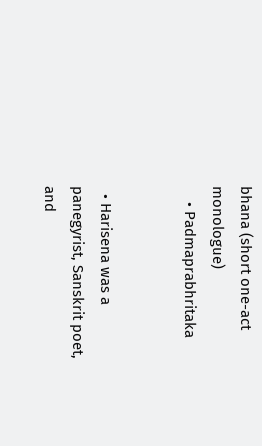bhana (short one-act monologue)
    • Padmaprabhritaka


  • Harisena was a panegyrist, Sanskrit poet, and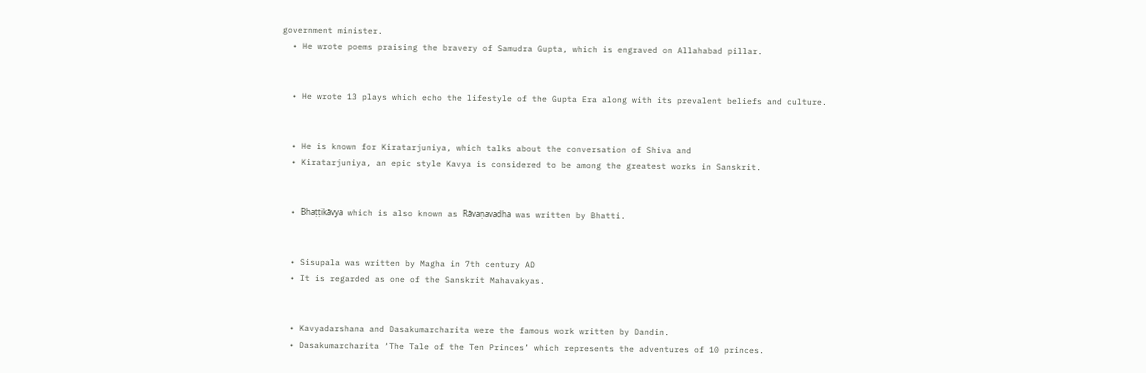government minister.
  • He wrote poems praising the bravery of Samudra Gupta, which is engraved on Allahabad pillar.


  • He wrote 13 plays which echo the lifestyle of the Gupta Era along with its prevalent beliefs and culture.


  • He is known for Kiratarjuniya, which talks about the conversation of Shiva and
  • Kiratarjuniya, an epic style Kavya is considered to be among the greatest works in Sanskrit.


  • Bhaṭṭikāvya which is also known as Rāvaṇavadha was written by Bhatti.


  • Sisupala was written by Magha in 7th century AD
  • It is regarded as one of the Sanskrit Mahavakyas.


  • Kavyadarshana and Dasakumarcharita were the famous work written by Dandin.
  • Dasakumarcharita ‘The Tale of the Ten Princes’ which represents the adventures of 10 princes.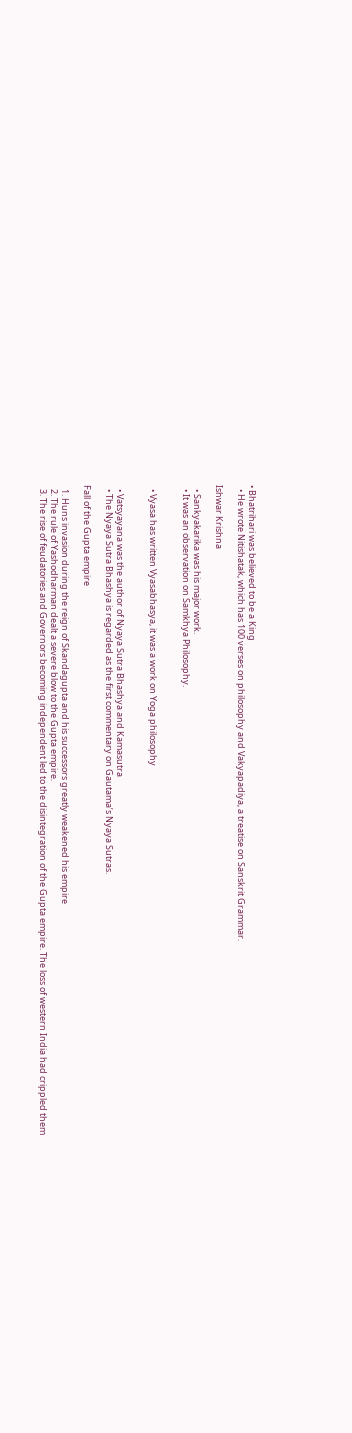• Bhatrihari was believed to be a King
  • He wrote Nitishatak, which has 100 verses on philosophy and Vakyapadiya, a treatise on Sanskrit Grammar.

Ishwar Krishna

  • Sankyakarika was his major work.
  • It was an observation on Samkhya Philosophy.


  • Vyasa has written Vyasabhasya, it was a work on Yoga philosophy


  • Vatsyayana was the author of Nyaya Sutra Bhashya and Kamasutra
  • The Nyaya Sutra Bhashya is regarded as the first commentary on Gautama’s Nyaya Sutras.

Fall of the Gupta empire

  1. Huns invasion during the reign of Skandagupta and his successors greatly weakened his empire
  2. The rule of Yashodharman dealt a severe blow to the Gupta empire.
  3. The rise of feudatories and Governors becoming independent led to the disintegration of the Gupta empire. The loss of western India had crippled them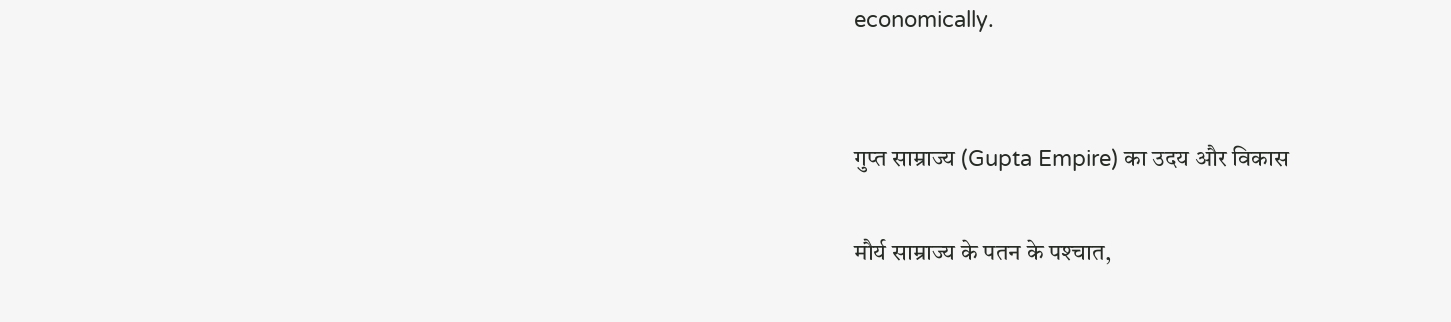economically.


गुप्‍त साम्राज्‍य (Gupta Empire) का उदय और विकास

मौर्य साम्राज्‍य के पतन के पश्‍चात,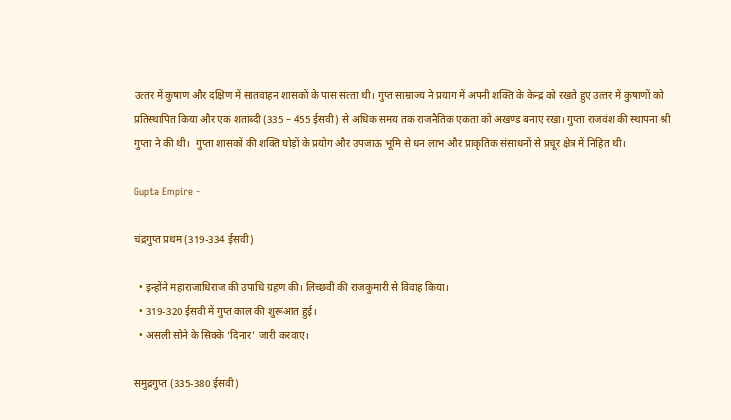उत्‍तर में कुषाण और दक्षिण में सातवाहन शासकों के पास सत्‍ता थी। गुप्‍त साम्राज्‍य ने प्रयाग में अपनी शक्ति के केन्‍द्र को रखते हुए उत्‍तर में कुषाणों को प्रतिस्‍थापित किया और एक शताब्‍दी (335 – 455 ईसवी) से अधिक समय तक राजनैतिक एकता को अखण्‍ड बनाए रखा। गुप्ता राजवंश की स्थापना श्री गुप्ता ने की थी।  गुप्ता शासकों की शक्ति घोड़ों के प्रयोग और उपजाऊ भूमि से धन लाभ और प्राकृतिक संसाधनों से प्रचूर क्षेत्र में निहित थी।

Gupta Empire -

चंद्रगुप्‍त प्रथम (319-334 ईसवी)

  • इन्‍होंने महाराजाधिराज की उपाधि‍ ग्रहण की। लिच्‍छवी की राजकुमारी से विवाह किया।
  • 319-320 ईसवी में गुप्‍त काल की शुरूआत हुई।
  • असली सोने के सिक्‍के ‘दिनार’ जारी करवाए।

समुद्रगुप्‍त (335-380 ईसवी)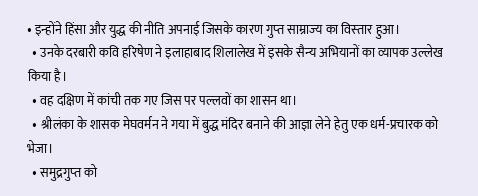• इन्‍होंने हिंसा और युद्ध की नीति अपनाई जिसके कारण गुप्‍त साम्राज्‍य का विस्‍तार हुआ।
  • उनके दरबारी कवि हरिषेण ने इलाहाबाद शिलालेख में इसके सैन्‍य अभियानों का व्‍यापक उल्‍लेख किया है।
  • वह दक्षिण में कांची तक गए जिस पर पल्‍लवों का शासन था।
  • श्रीलंका के शासक मेघवर्मन ने गया में बुद्ध मंदिर बनाने की आज्ञा लेने हेतु ए‍क धर्म-प्रचारक को भेजा।
  • समुद्रगुप्‍त को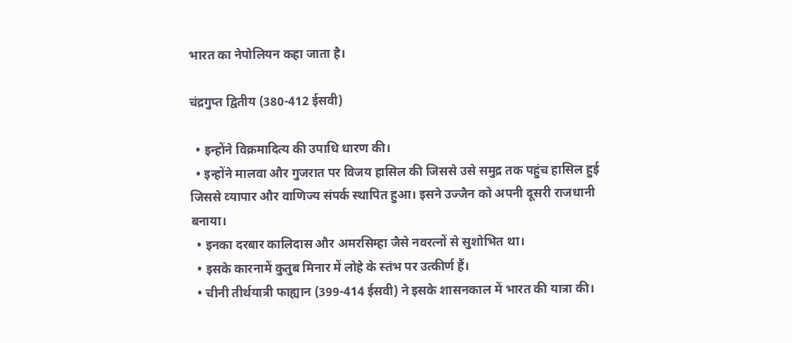भारत का नेपोलियन कहा जाता है।

चंद्रगुप्‍त द्वितीय (380-412 ईसवी)

  • इन्‍होंने विक्रमादित्‍य की उपाधि धारण की।
  • इन्‍होंने मालवा और गुजरात पर विजय हासिल की जिससे उसे समुद्र तक पहुंच हासिल हुई जिससे व्‍यापार और वाणिज्‍य संपर्क स्‍थापित हुआ। इसने उज्‍जैन को अपनी दूसरी राजधानी बनाया।
  • इनका दरबार कालिदास और अमरसिम्‍हा जैसे नवरत्‍नों से सुशोभित था।
  • इसके कारनामें कुतुब मिनार में लोहे के स्‍तंभ पर उत्‍कीर्ण हैं।
  • चीनी तीर्थयात्री फाह्यान (399-414 ईसवी) ने इसके शासनकाल में भारत की यात्रा की।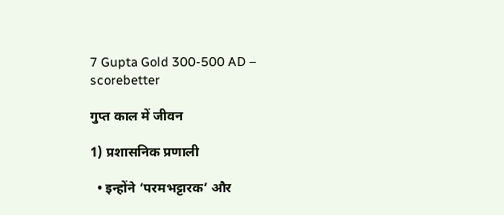7 Gupta Gold 300-500 AD – scorebetter

गुप्‍त काल में जीवन

1) प्रशासनिक प्रणाली

  • इन्‍होंने ‘परमभट्टारक’ और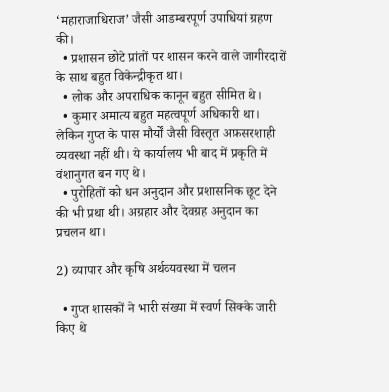‘महाराजाधिराज’ जैसी आडम्‍बरपूर्ण उपाधियां ग्रहण की।
  • प्रशासन छोटे प्रांतों पर शासन करने वाले जागीरदारों के साथ बहुत विकेन्‍द्रीकृत था।
  • लोक और अपराधिक कानून बहुत सीमित थे।
  • कुमार अमात्‍य बहुत महत्‍वपूर्ण अधिकारी था। लेकिन गुप्‍त के पास मौर्यों जैसी विस्‍तृत अफ़सरशाही व्‍यवस्‍था नहीं थी। ये कार्यालय भी बाद में प्रकृति में वंशानुगत बन गए थे।
  • पुरोहितों को धन अनुदान और प्रशासनिक छूट देने की भी प्रथा थी। अग्रहार और देवग्रह अनुदान का प्रचलन था।

2) व्‍यापार और कृषि अर्थव्‍यवस्‍था में चलन

  • गुप्‍त शासकों ने भारी संख्‍या में स्‍वर्ण सिक्‍के जारी किए थे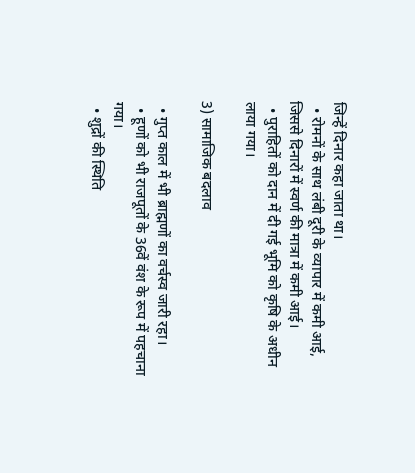जिन्‍हें दिनार कहा जाता था।
  • रोमनों के साथ लंबी दूरी के व्‍यापार में कमी आई, जिससे दिनारों में स्‍वर्ण की मात्रा में कमी आई।
  • पुराहितों को दान में दी गई भूमि को कृषि‍ के अधीन लाया गया।

3) सामाजिक बदलाव

  • गुप्‍त काल में भी ब्राह्मणों का वर्चस्‍व जारी रहा।
  • हूणों को भी राजपूतों के 36वें वंश के रूप में पहचाना गया।
  • शुद्रों की स्थिति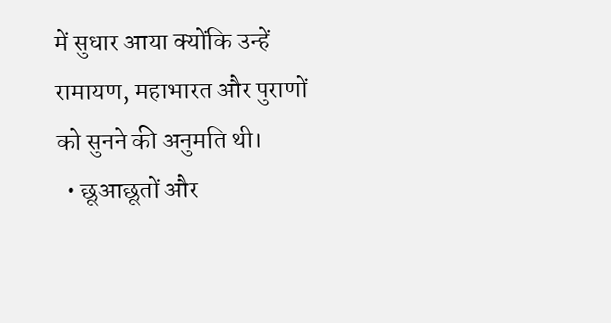में सुधार आया क्‍योंकि उन्‍हें रामायण, महाभारत और पुराणों को सुनने की अनुमति थी।
  • छूआछूतों और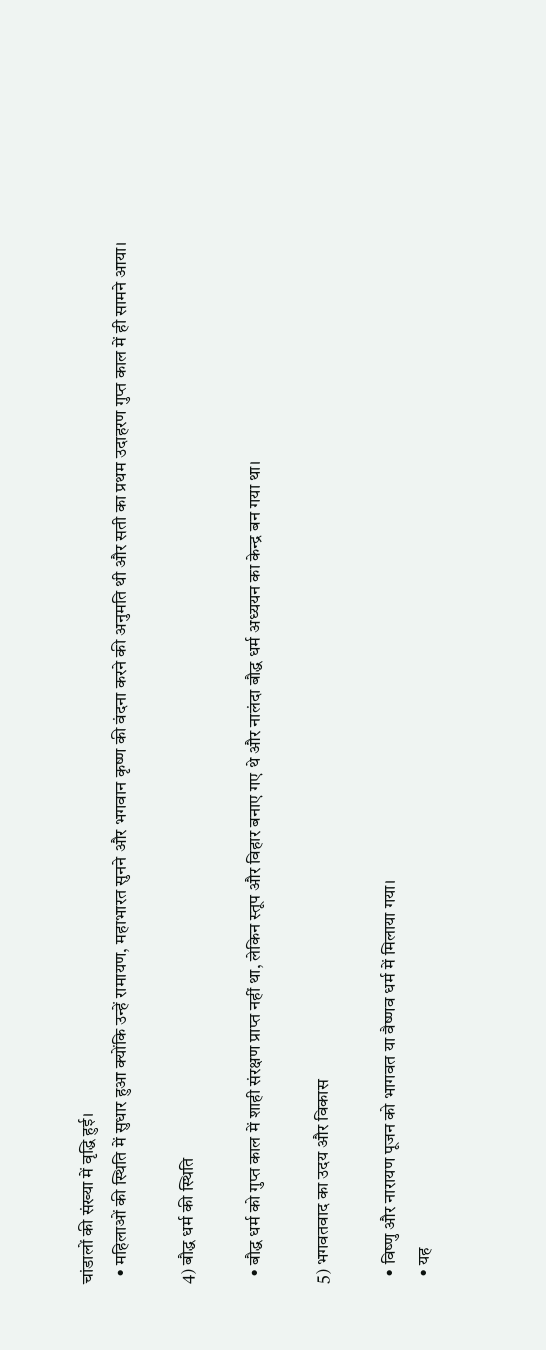चांडालों की संख्‍या में वृद्ध‍ि हुई।
  • महिलाओं की स्थिति में सुधार हुआ क्‍योंकि उन्‍हें रामायण, महाभारत सुनने और भगवान कृष्‍ण की वंदना करने की अनुमति थी और सती का प्रथम उदाहरण गुप्‍त काल में ही सामने आया।

4) बौद्ध धर्म की स्थिति

  • बौद्ध धर्म को गुप्‍त काल में शाही संरक्षण प्राप्‍त नहीं था, लेकिन स्‍तूप और विहार बनाए गए थे और नालंदा बौद्ध धर्म अध्‍ययन का केन्‍द्र बन गया था।

5) भगवतवाद का उदय और विकास

  • विष्‍णु और नारायण पूजन को भागवत या वैष्‍णव धर्म में मिलाया गया।
  • यह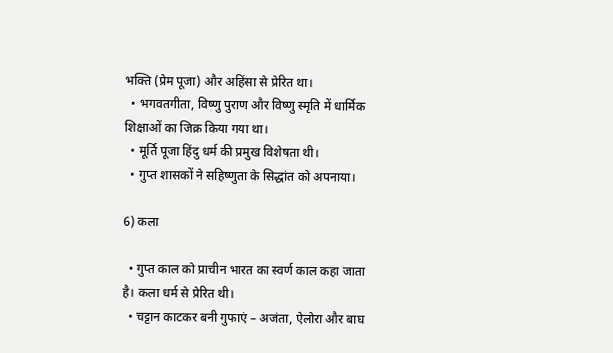भक्ति (प्रेम पूजा) और अहिंसा से प्रेरित था।
  • भगवतगीता, विष्‍णु पुराण और विष्‍णु स्‍मृति में धार्मिक शिक्षाओं का जिक्र किया गया था।
  • मूर्ति पूजा हिंदु धर्म की प्रमुख विशेषता थी।
  • गुप्‍त शासकों ने सहिष्‍णुता के सिद्धांत को अपनाया।

6) कला

  • गुप्‍त काल को प्राचीन भारत का स्‍वर्ण काल कहा जाता है। कला धर्म से प्रेरित थी।
  • चट्टान काटकर बनी गुफाएं – अजंता, ऐलोरा और बाघ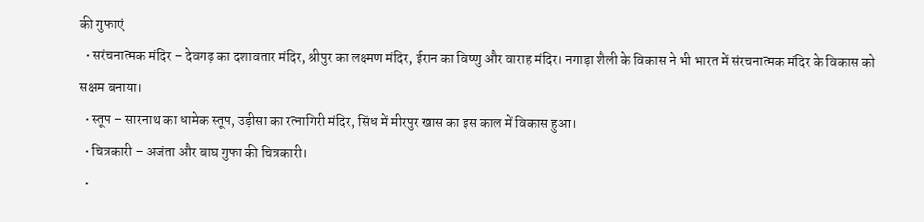की गुफाएं
  • सरंचनात्‍मक मंदिर – देवगढ़ का दशावतार मंदिर, श्रीपुर का लक्ष्‍मण मंदिर, ईरान का विष्‍णु और वाराह मंदिर। नगाड़ा शैली के विकास ने भी भारत में संरचनात्‍मक मंदिर के विकास को सक्षम बनाया।
  • स्‍तूप – सारनाथ का धामेक स्‍तूप, उड़ीसा का रत्‍नागिरी मंदिर, सिंध में मीरपुर खास का इस काल में विकास हुआ।
  • चित्रकारी – अजंता और बाघ गुफा की चित्रकारी।
  •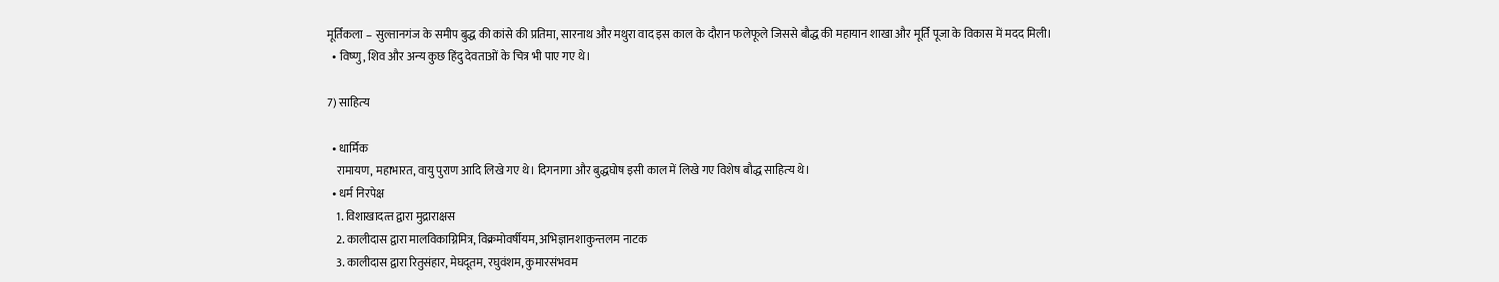मूर्तिकला – सुल्‍तानगंज के समीप बुद्ध की कांसे की प्रतिमा, सारनाथ और मथुरा वाद इस काल के दौरान फलेफूले जिससे बौद्ध की महायान शाखा और मूर्ति पूजा के विकास में मदद मिली।
  • विष्‍णु, शिव और अन्‍य कुछ हिंदु देवताओं के चित्र भी पाए गए थे।

7) साहित्‍य

  • धार्मिक
    रामायण, महाभारत, वायु पुराण आदि लिखे गए थे। दिगनागा और बुद्धघोष इसी काल में लिखे गए विशेष बौद्ध साहित्‍य थे।
  • धर्म निरपेक्ष
    1. विशाखादत्‍त द्वारा मुद्राराक्षस
    2. कालीदास द्वारा मालविकाग्निमित्र, विक्रमोवर्षीयम, अभिज्ञानशाकुन्‍तलम नाटक
    3. कालीदास द्वारा रितुसंहार, मेघदूतम, रघुवंशम, कुमारसंभवम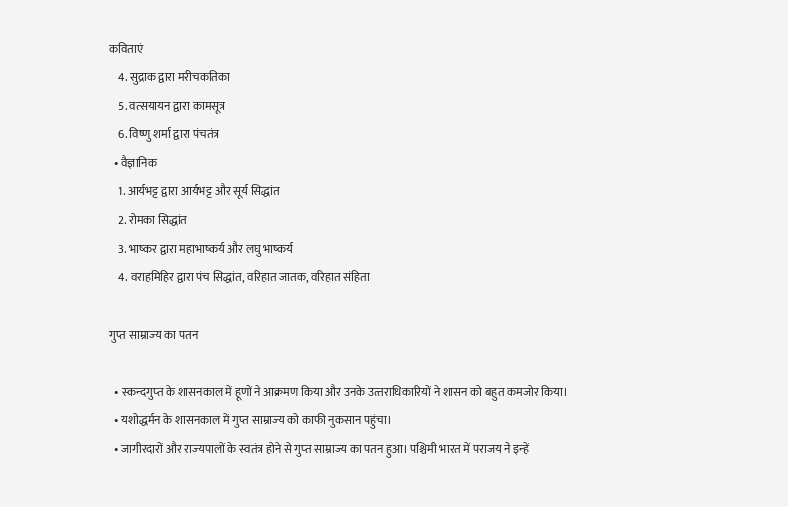कविताएं
    4. सुद्राक द्वारा मरीचकतिका
    5. वत्‍सयायन द्वारा कामसूत्र
    6. विष्‍णु शर्मा द्वारा पंचतंत्र
  • वैज्ञानिक
    1. आर्यभट्ट द्वारा आर्यभट्ट और सूर्य सिद्धांत
    2. रोमका सिद्धांत
    3. भाष्‍कर द्वारा महाभाष्‍कर्य और लघु भाष्‍कर्य
    4. वराहमिहिर द्वारा पंच सिद्धांत, वरिहात जातक, वरिहात संहिता

गुप्‍त साम्राज्‍य का पतन

  • स्‍कन्‍दगुप्‍त के शासनकाल में हूणों ने आक्रमण किया और उनके उत्‍तराधिकारियों ने शासन को बहुत कमजोर किया।
  • यशोद्धर्मन के शासनकाल में गुप्‍त साम्राज्‍य को काफी नुकसान पहुंचा।
  • जागीरदारों और राज्‍यपालों के स्‍वतंत्र होने से गुप्‍त साम्राज्‍य का पतन हुआ। पश्चिमी भारत में पराजय ने इन्‍हें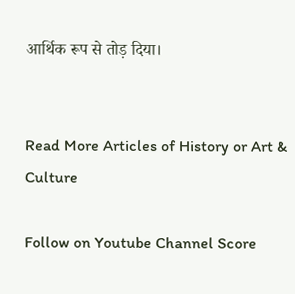आर्थिक रूप से तोड़ दिया।


Read More Articles of History or Art & Culture

Follow on Youtube Channel Score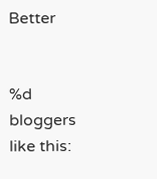Better


%d bloggers like this: